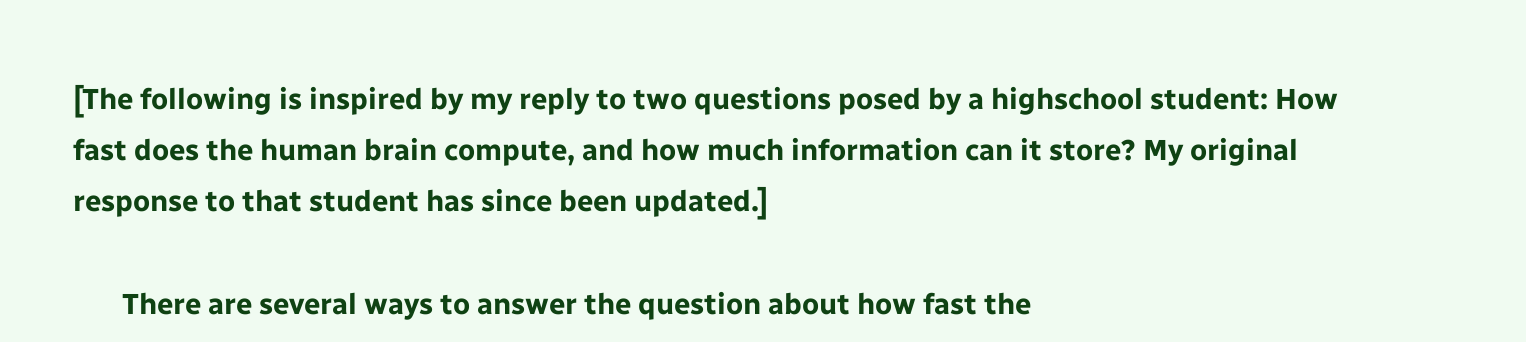[The following is inspired by my reply to two questions posed by a highschool student: How fast does the human brain compute, and how much information can it store? My original response to that student has since been updated.]

       There are several ways to answer the question about how fast the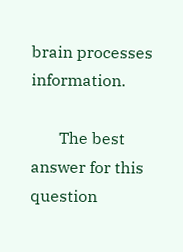brain processes information.

       The best answer for this question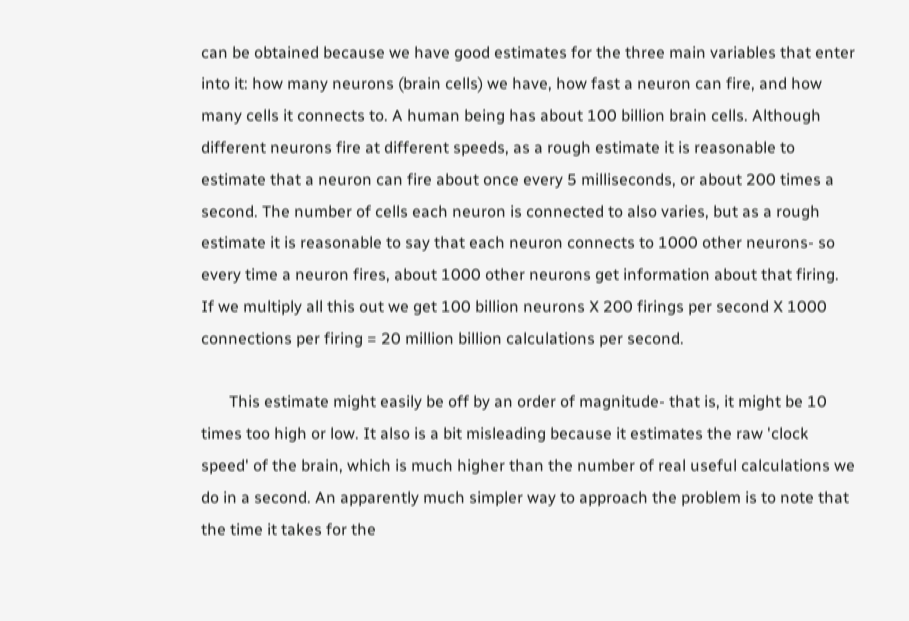can be obtained because we have good estimates for the three main variables that enter into it: how many neurons (brain cells) we have, how fast a neuron can fire, and how many cells it connects to. A human being has about 100 billion brain cells. Although different neurons fire at different speeds, as a rough estimate it is reasonable to estimate that a neuron can fire about once every 5 milliseconds, or about 200 times a second. The number of cells each neuron is connected to also varies, but as a rough estimate it is reasonable to say that each neuron connects to 1000 other neurons- so every time a neuron fires, about 1000 other neurons get information about that firing. If we multiply all this out we get 100 billion neurons X 200 firings per second X 1000 connections per firing = 20 million billion calculations per second.

       This estimate might easily be off by an order of magnitude- that is, it might be 10 times too high or low. It also is a bit misleading because it estimates the raw 'clock speed' of the brain, which is much higher than the number of real useful calculations we do in a second. An apparently much simpler way to approach the problem is to note that the time it takes for the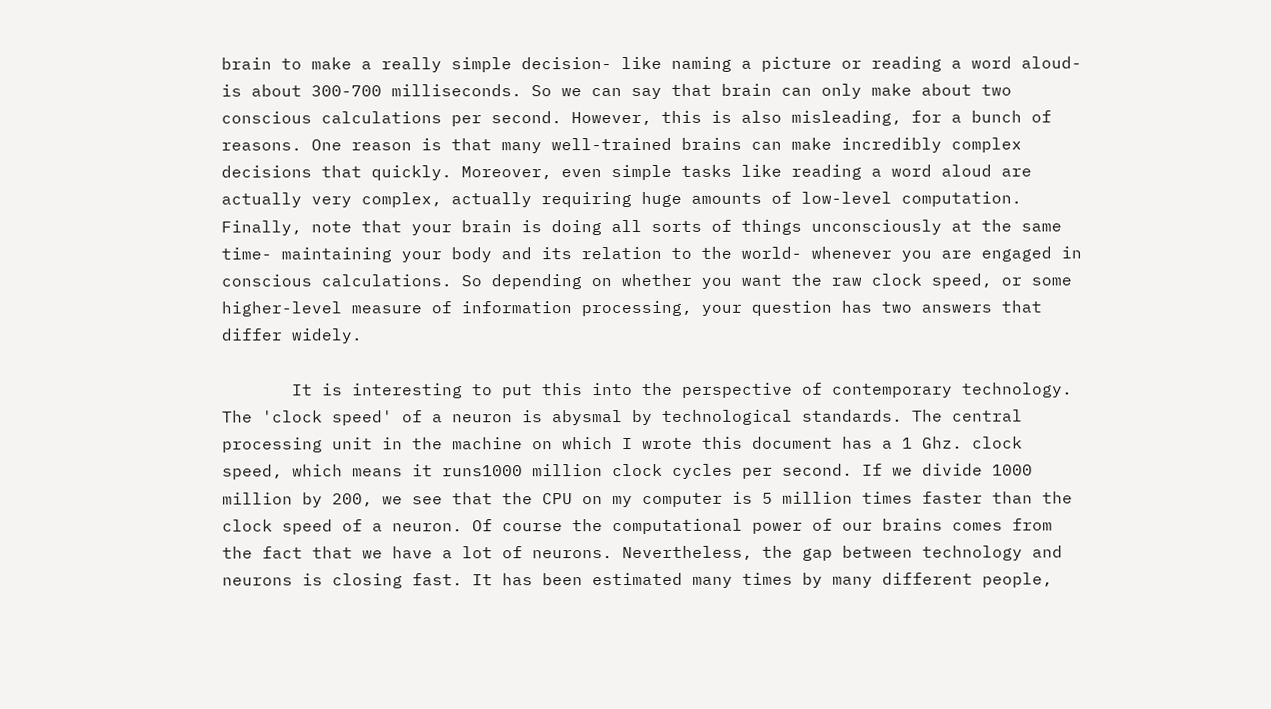brain to make a really simple decision- like naming a picture or reading a word aloud- is about 300-700 milliseconds. So we can say that brain can only make about two conscious calculations per second. However, this is also misleading, for a bunch of reasons. One reason is that many well-trained brains can make incredibly complex decisions that quickly. Moreover, even simple tasks like reading a word aloud are actually very complex, actually requiring huge amounts of low-level computation. Finally, note that your brain is doing all sorts of things unconsciously at the same time- maintaining your body and its relation to the world- whenever you are engaged in conscious calculations. So depending on whether you want the raw clock speed, or some higher-level measure of information processing, your question has two answers that differ widely.

       It is interesting to put this into the perspective of contemporary technology. The 'clock speed' of a neuron is abysmal by technological standards. The central processing unit in the machine on which I wrote this document has a 1 Ghz. clock speed, which means it runs1000 million clock cycles per second. If we divide 1000 million by 200, we see that the CPU on my computer is 5 million times faster than the clock speed of a neuron. Of course the computational power of our brains comes from the fact that we have a lot of neurons. Nevertheless, the gap between technology and neurons is closing fast. It has been estimated many times by many different people,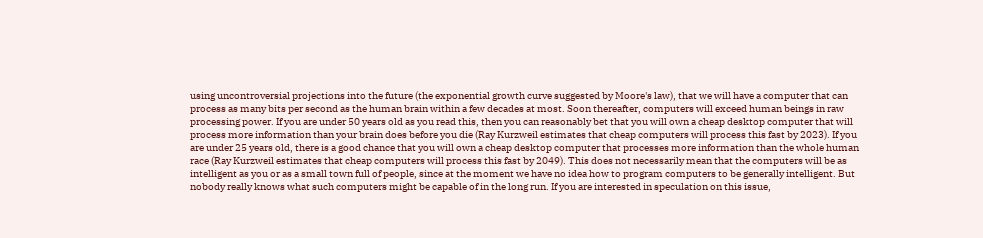using uncontroversial projections into the future (the exponential growth curve suggested by Moore's law), that we will have a computer that can process as many bits per second as the human brain within a few decades at most. Soon thereafter, computers will exceed human beings in raw processing power. If you are under 50 years old as you read this, then you can reasonably bet that you will own a cheap desktop computer that will process more information than your brain does before you die (Ray Kurzweil estimates that cheap computers will process this fast by 2023). If you are under 25 years old, there is a good chance that you will own a cheap desktop computer that processes more information than the whole human race (Ray Kurzweil estimates that cheap computers will process this fast by 2049). This does not necessarily mean that the computers will be as intelligent as you or as a small town full of people, since at the moment we have no idea how to program computers to be generally intelligent. But nobody really knows what such computers might be capable of in the long run. If you are interested in speculation on this issue,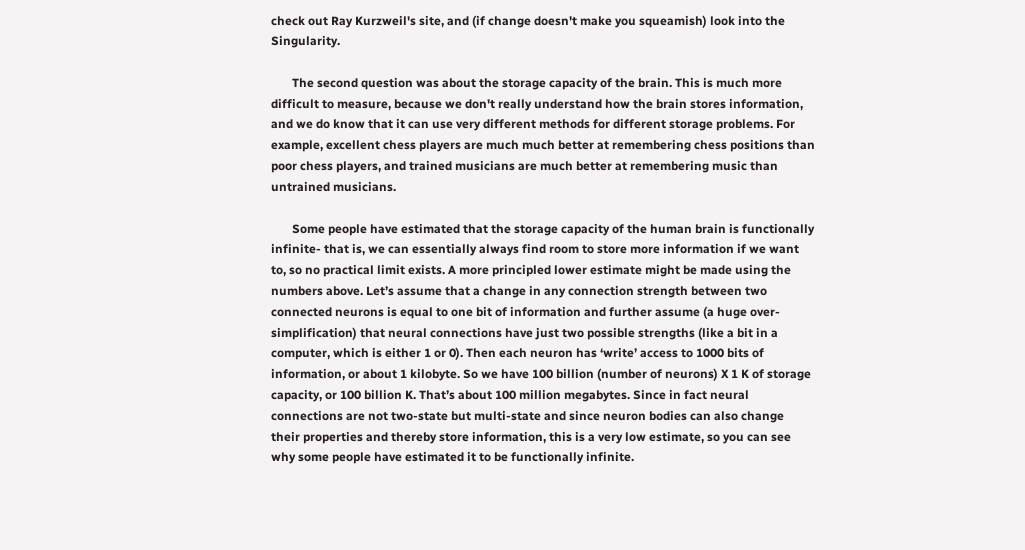check out Ray Kurzweil's site, and (if change doesn't make you squeamish) look into the Singularity.

       The second question was about the storage capacity of the brain. This is much more difficult to measure, because we don't really understand how the brain stores information, and we do know that it can use very different methods for different storage problems. For example, excellent chess players are much much better at remembering chess positions than poor chess players, and trained musicians are much better at remembering music than untrained musicians.

       Some people have estimated that the storage capacity of the human brain is functionally infinite- that is, we can essentially always find room to store more information if we want to, so no practical limit exists. A more principled lower estimate might be made using the numbers above. Let’s assume that a change in any connection strength between two connected neurons is equal to one bit of information and further assume (a huge over-simplification) that neural connections have just two possible strengths (like a bit in a computer, which is either 1 or 0). Then each neuron has ‘write’ access to 1000 bits of information, or about 1 kilobyte. So we have 100 billion (number of neurons) X 1 K of storage capacity, or 100 billion K. That’s about 100 million megabytes. Since in fact neural connections are not two-state but multi-state and since neuron bodies can also change their properties and thereby store information, this is a very low estimate, so you can see why some people have estimated it to be functionally infinite.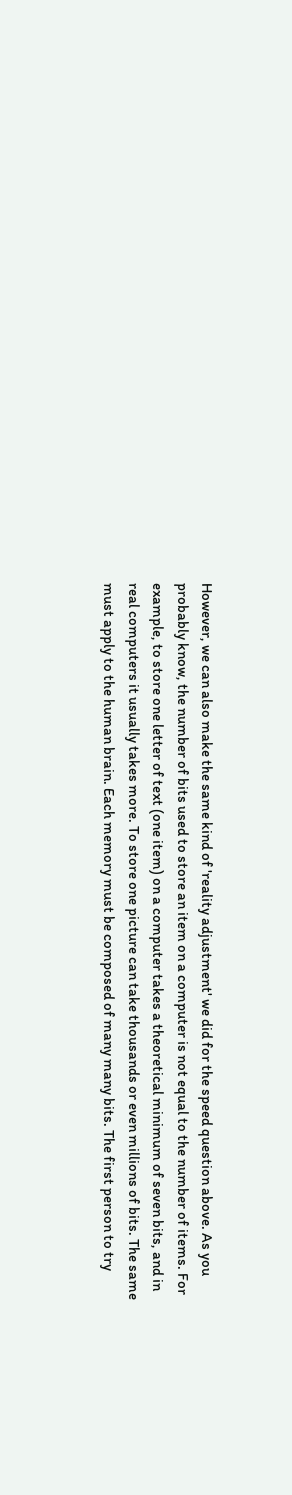However, we can also make the same kind of 'reality adjustment' we did for the speed question above. As you probably know, the number of bits used to store an item on a computer is not equal to the number of items. For example, to store one letter of text (one item) on a computer takes a theoretical minimum of seven bits, and in real computers it usually takes more. To store one picture can take thousands or even millions of bits. The same must apply to the human brain. Each memory must be composed of many many bits. The first person to try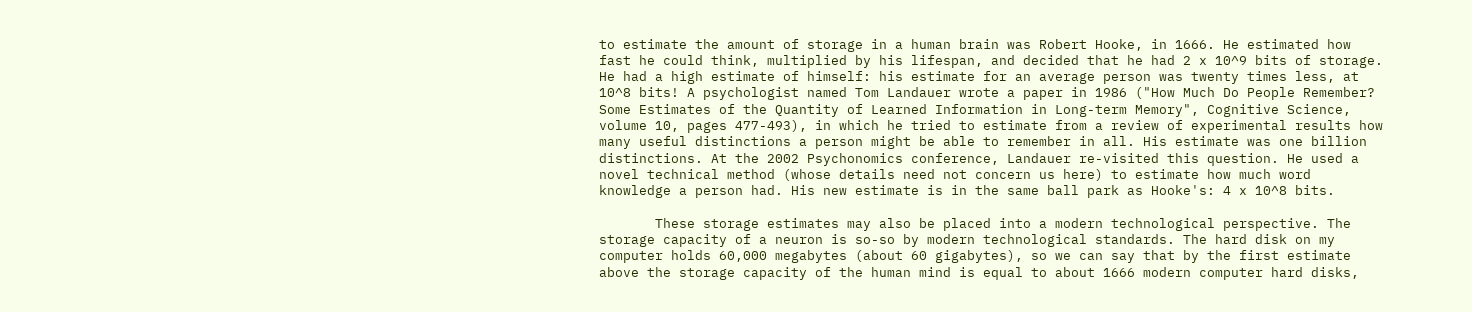to estimate the amount of storage in a human brain was Robert Hooke, in 1666. He estimated how fast he could think, multiplied by his lifespan, and decided that he had 2 x 10^9 bits of storage. He had a high estimate of himself: his estimate for an average person was twenty times less, at 10^8 bits! A psychologist named Tom Landauer wrote a paper in 1986 ("How Much Do People Remember? Some Estimates of the Quantity of Learned Information in Long-term Memory", Cognitive Science, volume 10, pages 477-493), in which he tried to estimate from a review of experimental results how many useful distinctions a person might be able to remember in all. His estimate was one billion distinctions. At the 2002 Psychonomics conference, Landauer re-visited this question. He used a novel technical method (whose details need not concern us here) to estimate how much word knowledge a person had. His new estimate is in the same ball park as Hooke's: 4 x 10^8 bits.

       These storage estimates may also be placed into a modern technological perspective. The storage capacity of a neuron is so-so by modern technological standards. The hard disk on my computer holds 60,000 megabytes (about 60 gigabytes), so we can say that by the first estimate above the storage capacity of the human mind is equal to about 1666 modern computer hard disks,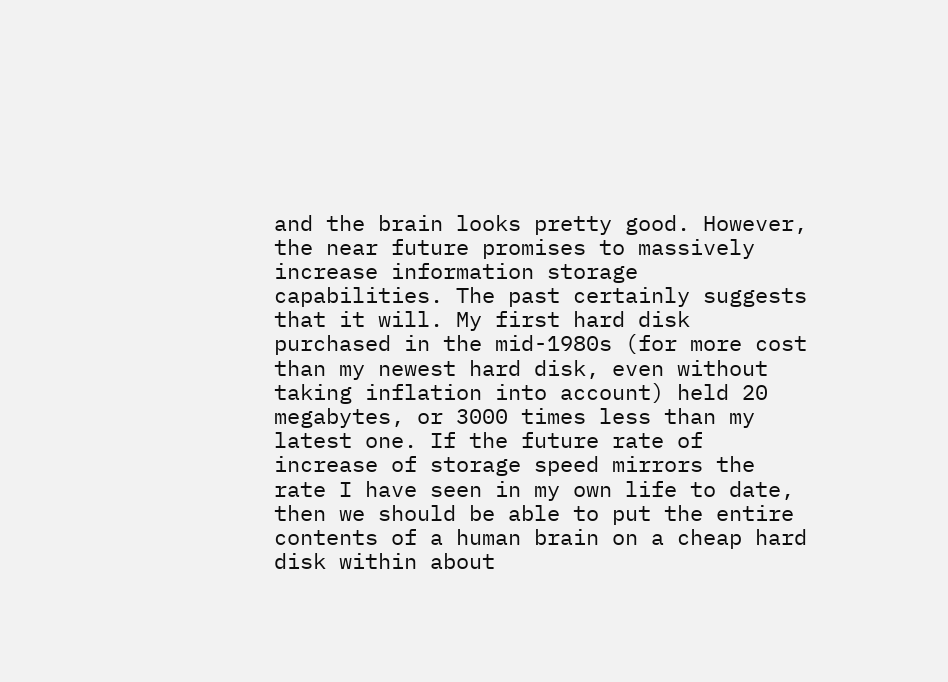and the brain looks pretty good. However, the near future promises to massively increase information storage capabilities. The past certainly suggests that it will. My first hard disk purchased in the mid-1980s (for more cost than my newest hard disk, even without taking inflation into account) held 20 megabytes, or 3000 times less than my latest one. If the future rate of increase of storage speed mirrors the rate I have seen in my own life to date, then we should be able to put the entire contents of a human brain on a cheap hard disk within about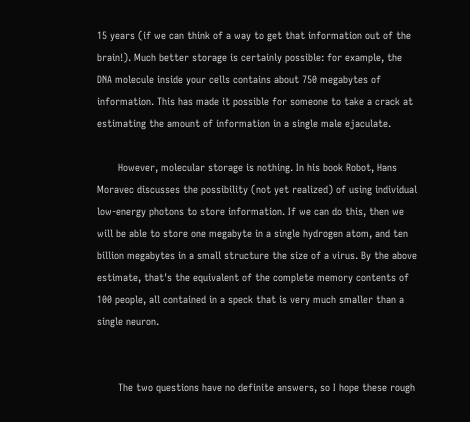15 years (if we can think of a way to get that information out of the brain!). Much better storage is certainly possible: for example, the DNA molecule inside your cells contains about 750 megabytes of information. This has made it possible for someone to take a crack at estimating the amount of information in a single male ejaculate.

       However, molecular storage is nothing. In his book Robot, Hans Moravec discusses the possibility (not yet realized) of using individual low-energy photons to store information. If we can do this, then we will be able to store one megabyte in a single hydrogen atom, and ten billion megabytes in a small structure the size of a virus. By the above estimate, that's the equivalent of the complete memory contents of 100 people, all contained in a speck that is very much smaller than a single neuron.


       The two questions have no definite answers, so I hope these rough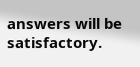answers will be satisfactory.